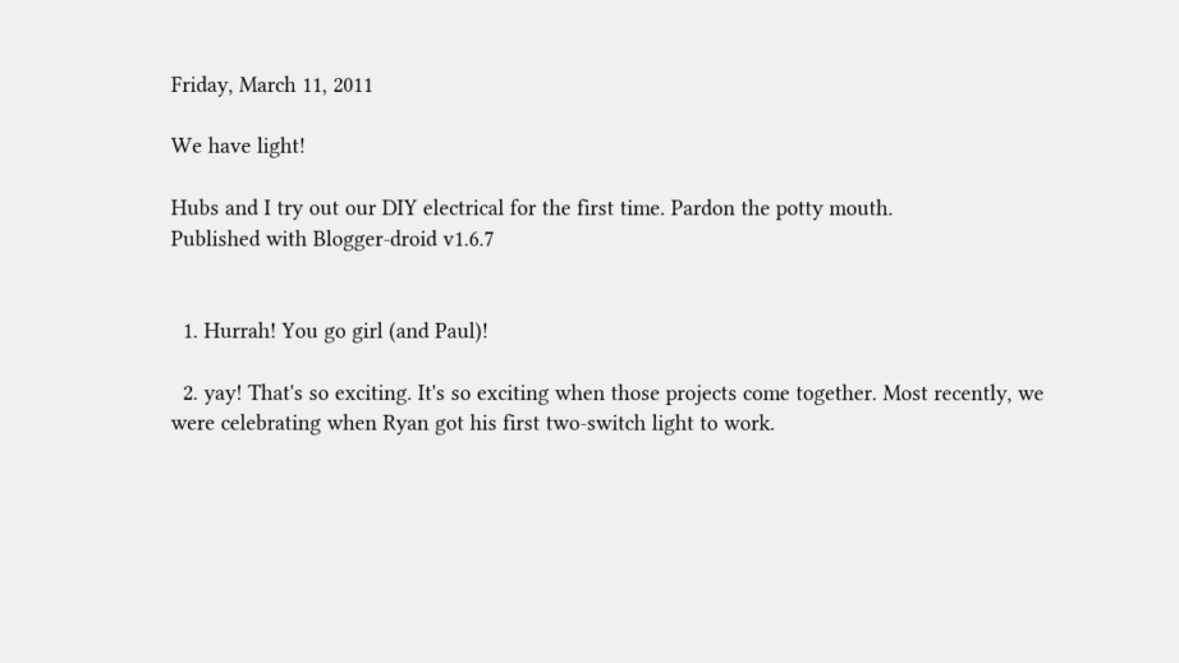Friday, March 11, 2011

We have light!

Hubs and I try out our DIY electrical for the first time. Pardon the potty mouth.
Published with Blogger-droid v1.6.7


  1. Hurrah! You go girl (and Paul)!

  2. yay! That's so exciting. It's so exciting when those projects come together. Most recently, we were celebrating when Ryan got his first two-switch light to work.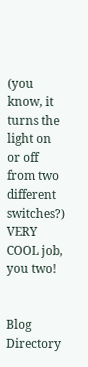(you know, it turns the light on or off from two different switches?) VERY COOL job, you two!


Blog Directory